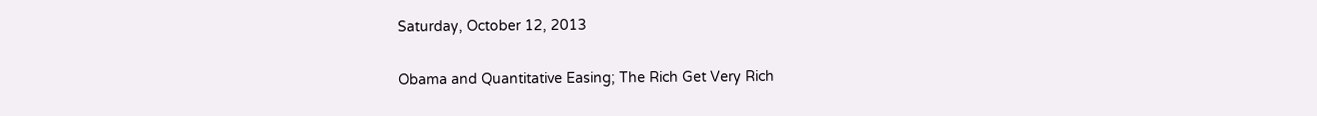Saturday, October 12, 2013

Obama and Quantitative Easing; The Rich Get Very Rich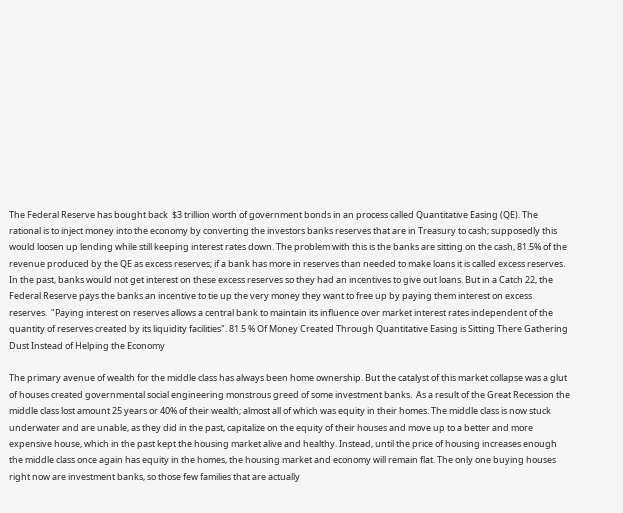The Federal Reserve has bought back  $3 trillion worth of government bonds in an process called Quantitative Easing (QE). The rational is to inject money into the economy by converting the investors banks reserves that are in Treasury to cash; supposedly this would loosen up lending while still keeping interest rates down. The problem with this is the banks are sitting on the cash, 81.5% of the revenue produced by the QE as excess reserves; if a bank has more in reserves than needed to make loans it is called excess reserves.  In the past, banks would not get interest on these excess reserves so they had an incentives to give out loans. But in a Catch 22, the Federal Reserve pays the banks an incentive to tie up the very money they want to free up by paying them interest on excess reserves.  "Paying interest on reserves allows a central bank to maintain its influence over market interest rates independent of the quantity of reserves created by its liquidity facilities". 81.5 % Of Money Created Through Quantitative Easing is Sitting There Gathering Dust Instead of Helping the Economy

The primary avenue of wealth for the middle class has always been home ownership. But the catalyst of this market collapse was a glut of houses created governmental social engineering monstrous greed of some investment banks.  As a result of the Great Recession the middle class lost amount 25 years or 40% of their wealth; almost all of which was equity in their homes. The middle class is now stuck underwater and are unable, as they did in the past, capitalize on the equity of their houses and move up to a better and more expensive house, which in the past kept the housing market alive and healthy. Instead, until the price of housing increases enough the middle class once again has equity in the homes, the housing market and economy will remain flat. The only one buying houses right now are investment banks, so those few families that are actually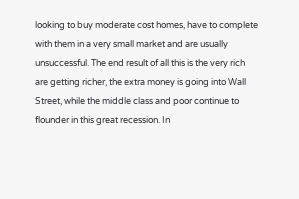looking to buy moderate cost homes, have to complete with them in a very small market and are usually unsuccessful. The end result of all this is the very rich are getting richer, the extra money is going into Wall Street, while the middle class and poor continue to flounder in this great recession. In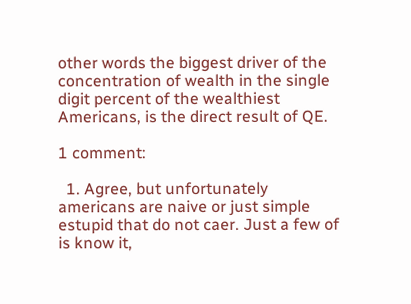other words the biggest driver of the concentration of wealth in the single digit percent of the wealthiest Americans, is the direct result of QE.

1 comment:

  1. Agree, but unfortunately americans are naive or just simple estupid that do not caer. Just a few of is know it,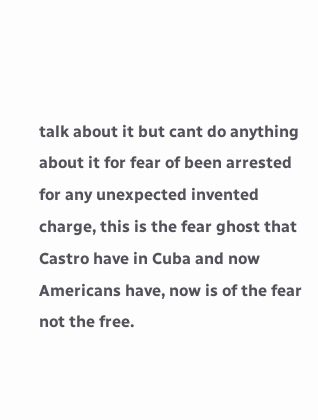talk about it but cant do anything about it for fear of been arrested for any unexpected invented charge, this is the fear ghost that Castro have in Cuba and now Americans have, now is of the fear not the free.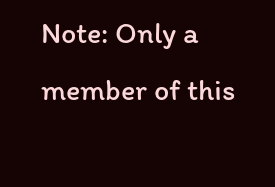Note: Only a member of this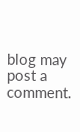blog may post a comment.